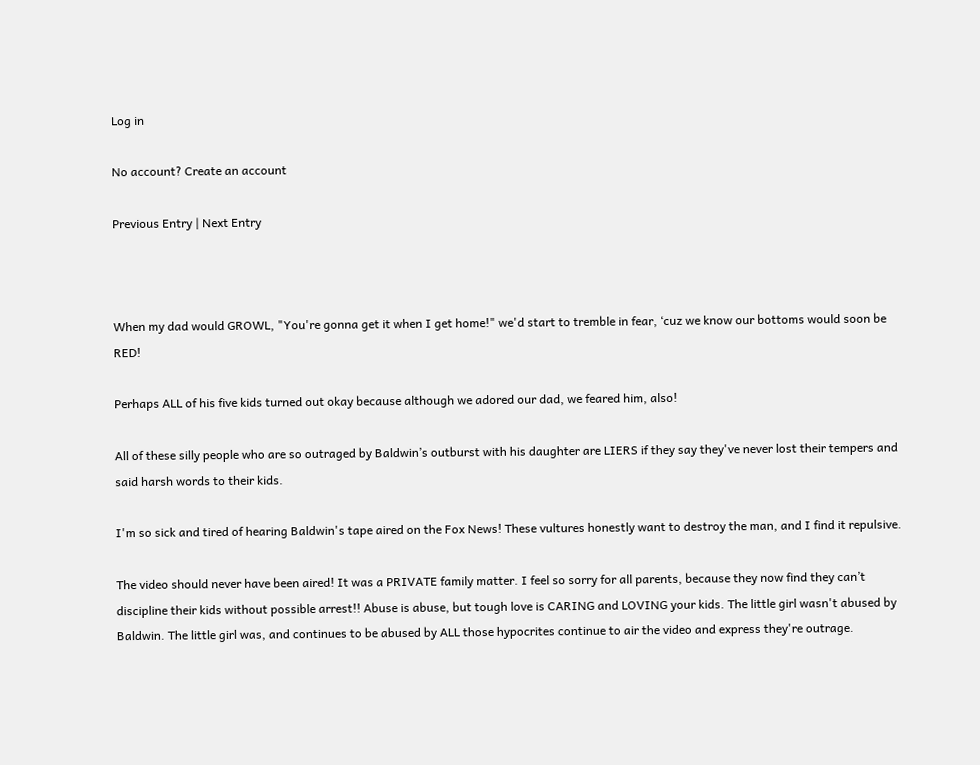Log in

No account? Create an account

Previous Entry | Next Entry



When my dad would GROWL, "You're gonna get it when I get home!" we'd start to tremble in fear, ‘cuz we know our bottoms would soon be RED!

Perhaps ALL of his five kids turned out okay because although we adored our dad, we feared him, also!

All of these silly people who are so outraged by Baldwin’s outburst with his daughter are LIERS if they say they've never lost their tempers and said harsh words to their kids.

I'm so sick and tired of hearing Baldwin's tape aired on the Fox News! These vultures honestly want to destroy the man, and I find it repulsive.

The video should never have been aired! It was a PRIVATE family matter. I feel so sorry for all parents, because they now find they can’t discipline their kids without possible arrest!! Abuse is abuse, but tough love is CARING and LOVING your kids. The little girl wasn't abused by Baldwin. The little girl was, and continues to be abused by ALL those hypocrites continue to air the video and express they're outrage.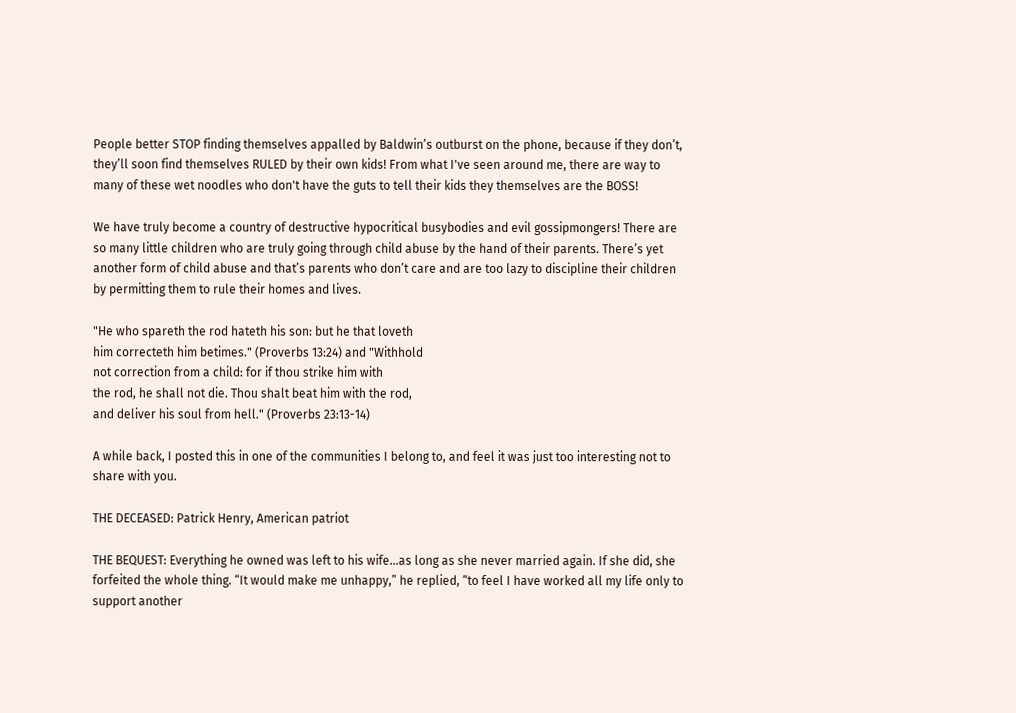People better STOP finding themselves appalled by Baldwin’s outburst on the phone, because if they don’t, they’ll soon find themselves RULED by their own kids! From what I've seen around me, there are way to many of these wet noodles who don't have the guts to tell their kids they themselves are the BOSS!

We have truly become a country of destructive hypocritical busybodies and evil gossipmongers! There are so many little children who are truly going through child abuse by the hand of their parents. There’s yet another form of child abuse and that’s parents who don’t care and are too lazy to discipline their children by permitting them to rule their homes and lives.

"He who spareth the rod hateth his son: but he that loveth
him correcteth him betimes." (Proverbs 13:24) and "Withhold
not correction from a child: for if thou strike him with
the rod, he shall not die. Thou shalt beat him with the rod,
and deliver his soul from hell." (Proverbs 23:13-14)

A while back, I posted this in one of the communities I belong to, and feel it was just too interesting not to share with you.

THE DECEASED: Patrick Henry, American patriot

THE BEQUEST: Everything he owned was left to his wife…as long as she never married again. If she did, she forfeited the whole thing. “It would make me unhappy,” he replied, “to feel I have worked all my life only to support another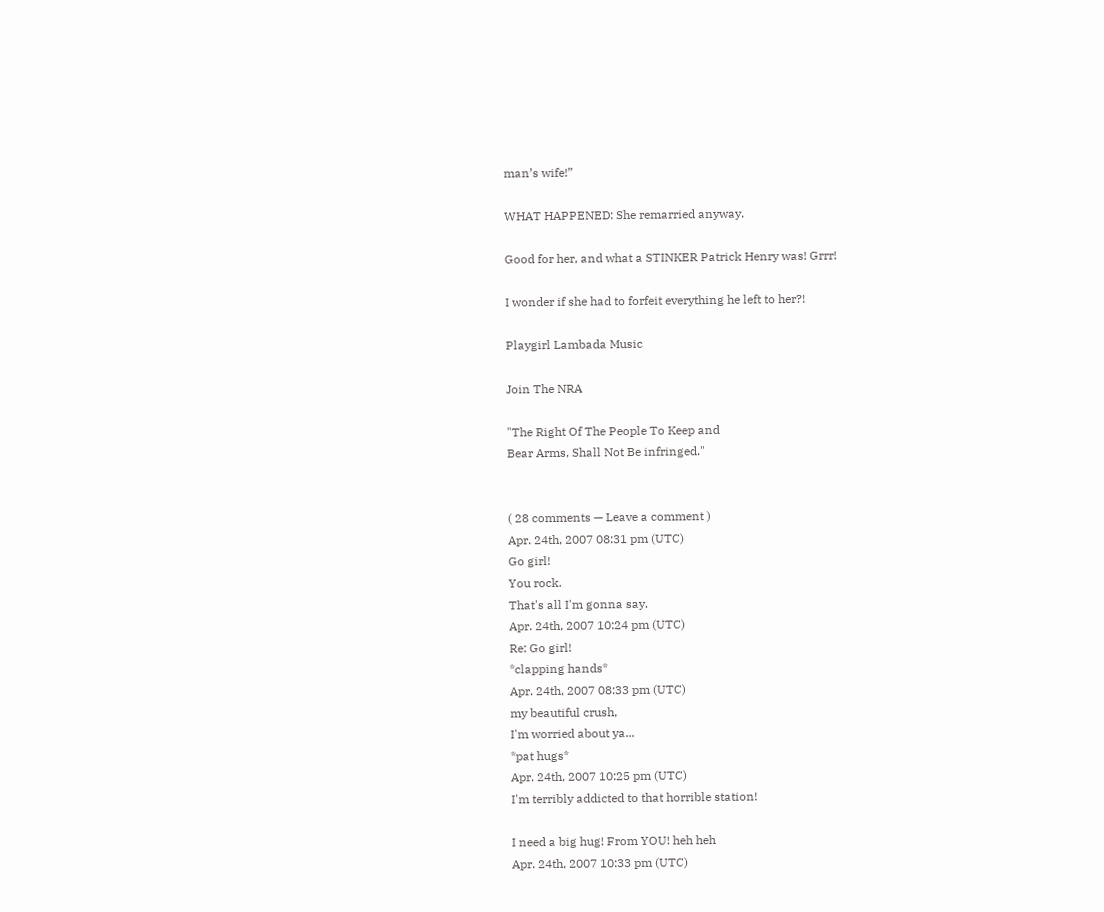man’s wife!”

WHAT HAPPENED: She remarried anyway.

Good for her, and what a STINKER Patrick Henry was! Grrr!

I wonder if she had to forfeit everything he left to her?!

Playgirl Lambada Music

Join The NRA

"The Right Of The People To Keep and
Bear Arms, Shall Not Be infringed."


( 28 comments — Leave a comment )
Apr. 24th, 2007 08:31 pm (UTC)
Go girl!
You rock.
That's all I'm gonna say.
Apr. 24th, 2007 10:24 pm (UTC)
Re: Go girl!
*clapping hands*
Apr. 24th, 2007 08:33 pm (UTC)
my beautiful crush,
I'm worried about ya...
*pat hugs*
Apr. 24th, 2007 10:25 pm (UTC)
I'm terribly addicted to that horrible station!

I need a big hug! From YOU! heh heh
Apr. 24th, 2007 10:33 pm (UTC)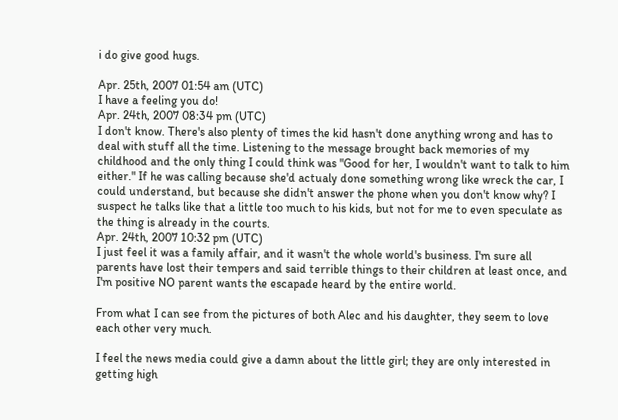i do give good hugs.

Apr. 25th, 2007 01:54 am (UTC)
I have a feeling you do!
Apr. 24th, 2007 08:34 pm (UTC)
I don't know. There's also plenty of times the kid hasn't done anything wrong and has to deal with stuff all the time. Listening to the message brought back memories of my childhood and the only thing I could think was "Good for her, I wouldn't want to talk to him either." If he was calling because she'd actualy done something wrong like wreck the car, I could understand, but because she didn't answer the phone when you don't know why? I suspect he talks like that a little too much to his kids, but not for me to even speculate as the thing is already in the courts.
Apr. 24th, 2007 10:32 pm (UTC)
I just feel it was a family affair, and it wasn't the whole world's business. I'm sure all parents have lost their tempers and said terrible things to their children at least once, and I'm positive NO parent wants the escapade heard by the entire world.

From what I can see from the pictures of both Alec and his daughter, they seem to love each other very much.

I feel the news media could give a damn about the little girl; they are only interested in getting high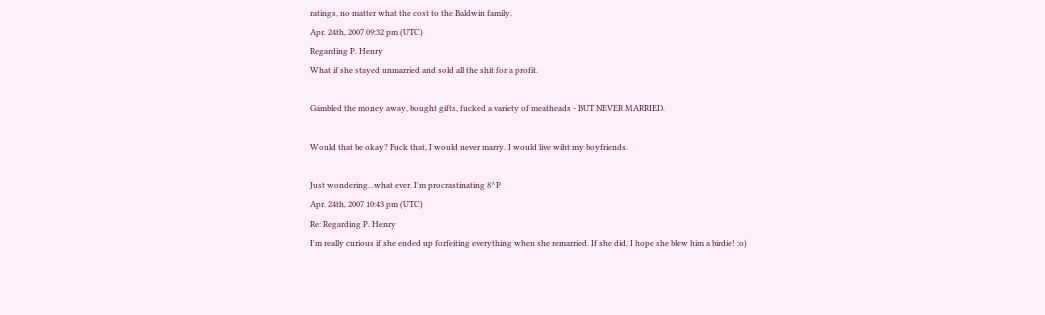ratings, no matter what the cost to the Baldwin family.
Apr. 24th, 2007 09:32 pm (UTC)
Regarding P. Henry
What if she stayed unmarried and sold all the shit for a profit.

Gambled the money away, bought gifts, fucked a variety of meatheads - BUT NEVER MARRIED.

Would that be okay? Fuck that, I would never marry. I would live wiht my boyfriends.

Just wondering...what ever. I'm procrastinating 8^P
Apr. 24th, 2007 10:43 pm (UTC)
Re: Regarding P. Henry
I'm really curious if she ended up forfeiting everything when she remarried. If she did, I hope she blew him a birdie! :o)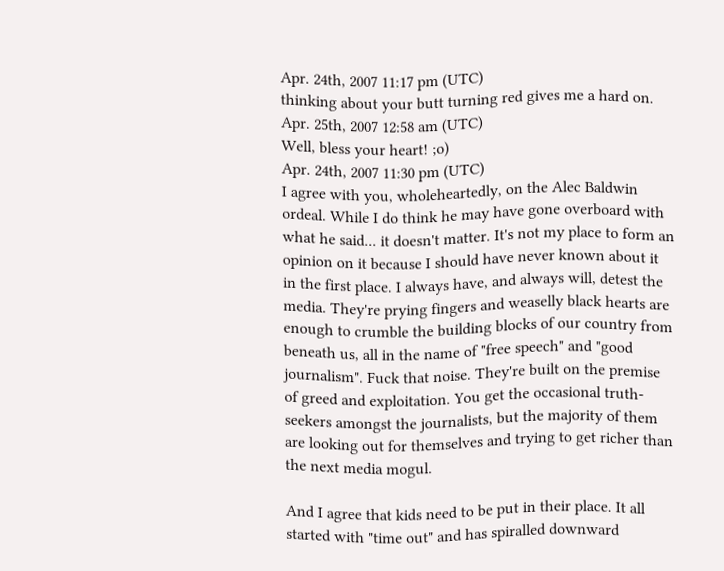Apr. 24th, 2007 11:17 pm (UTC)
thinking about your butt turning red gives me a hard on.
Apr. 25th, 2007 12:58 am (UTC)
Well, bless your heart! ;o)
Apr. 24th, 2007 11:30 pm (UTC)
I agree with you, wholeheartedly, on the Alec Baldwin ordeal. While I do think he may have gone overboard with what he said... it doesn't matter. It's not my place to form an opinion on it because I should have never known about it in the first place. I always have, and always will, detest the media. They're prying fingers and weaselly black hearts are enough to crumble the building blocks of our country from beneath us, all in the name of "free speech" and "good journalism". Fuck that noise. They're built on the premise of greed and exploitation. You get the occasional truth-seekers amongst the journalists, but the majority of them are looking out for themselves and trying to get richer than the next media mogul.

And I agree that kids need to be put in their place. It all started with "time out" and has spiralled downward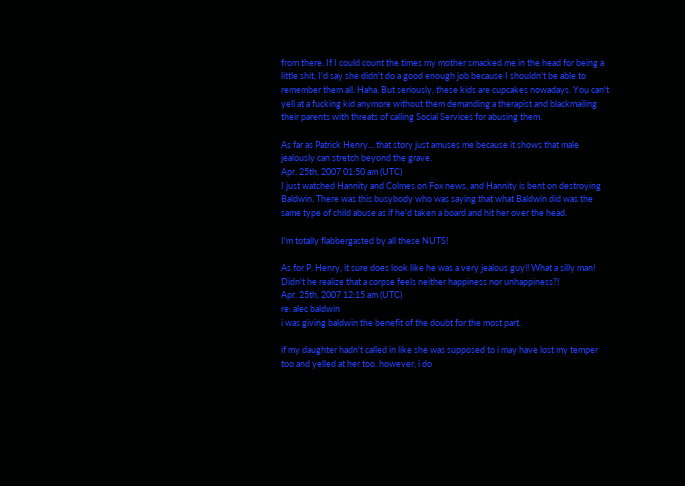from there. If I could count the times my mother smacked me in the head for being a little shit, I'd say she didn't do a good enough job because I shouldn't be able to remember them all. Haha. But seriously, these kids are cupcakes nowadays. You can't yell at a fucking kid anymore without them demanding a therapist and blackmailing their parents with threats of calling Social Services for abusing them.

As far as Patrick Henry... that story just amuses me because it shows that male jealously can stretch beyond the grave.
Apr. 25th, 2007 01:50 am (UTC)
I just watched Hannity and Colmes on Fox news, and Hannity is bent on destroying Baldwin. There was this busybody who was saying that what Baldwin did was the same type of child abuse as if he'd taken a board and hit her over the head.

I'm totally flabbergasted by all these NUTS!

As for P. Henry, it sure does look like he was a very jealous guy!! What a silly man! Didn't he realize that a corpse feels neither happiness nor unhappiness?!
Apr. 25th, 2007 12:15 am (UTC)
re: alec baldwin
i was giving baldwin the benefit of the doubt for the most part.

if my daughter hadn't called in like she was supposed to i may have lost my temper too and yelled at her too. however, i do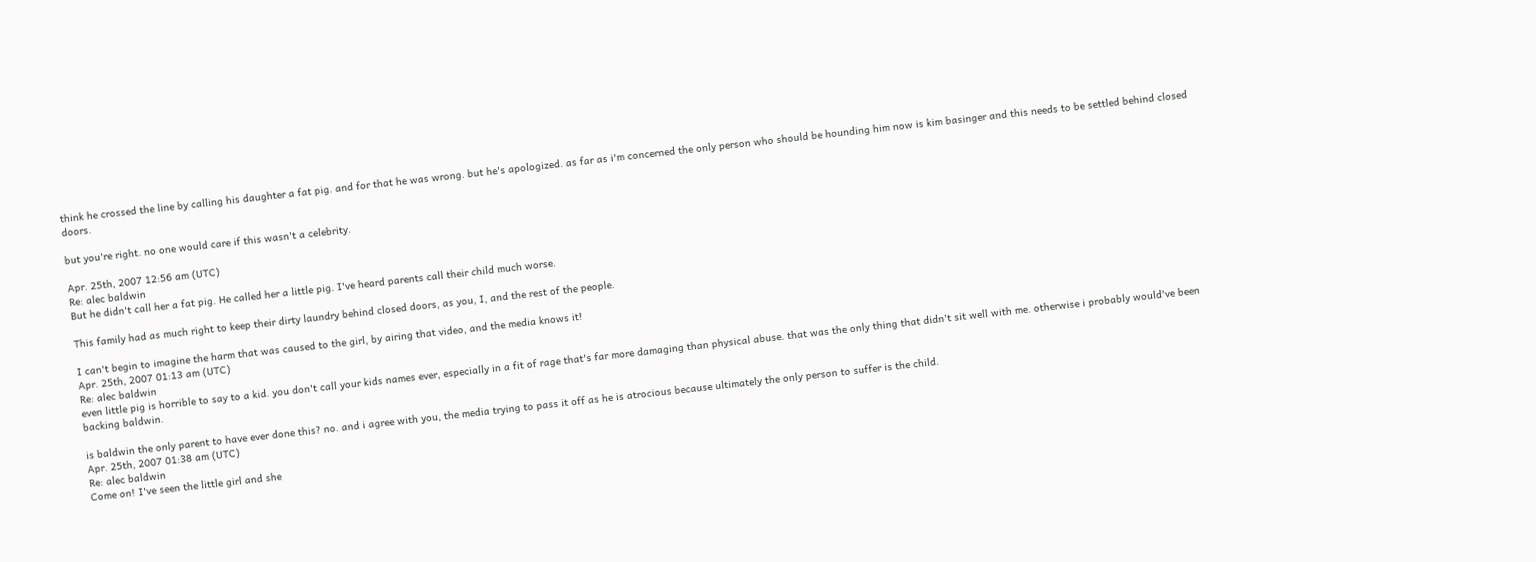think he crossed the line by calling his daughter a fat pig. and for that he was wrong. but he's apologized. as far as i'm concerned the only person who should be hounding him now is kim basinger and this needs to be settled behind closed doors.

but you're right. no one would care if this wasn't a celebrity.

Apr. 25th, 2007 12:56 am (UTC)
Re: alec baldwin
But he didn't call her a fat pig. He called her a little pig. I've heard parents call their child much worse.

This family had as much right to keep their dirty laundry behind closed doors, as you, I, and the rest of the people.

I can't begin to imagine the harm that was caused to the girl, by airing that video, and the media knows it!
Apr. 25th, 2007 01:13 am (UTC)
Re: alec baldwin
even little pig is horrible to say to a kid. you don't call your kids names ever, especially in a fit of rage that's far more damaging than physical abuse. that was the only thing that didn't sit well with me. otherwise i probably would've been backing baldwin.

is baldwin the only parent to have ever done this? no. and i agree with you, the media trying to pass it off as he is atrocious because ultimately the only person to suffer is the child.
Apr. 25th, 2007 01:38 am (UTC)
Re: alec baldwin
Come on! I've seen the little girl and she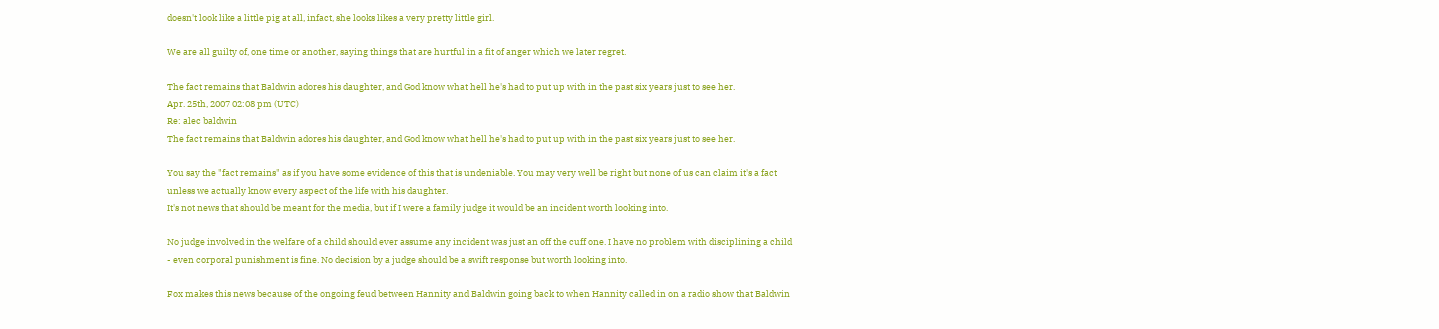doesn't look like a little pig at all, infact, she looks likes a very pretty little girl.

We are all guilty of, one time or another, saying things that are hurtful in a fit of anger which we later regret.

The fact remains that Baldwin adores his daughter, and God know what hell he's had to put up with in the past six years just to see her.
Apr. 25th, 2007 02:08 pm (UTC)
Re: alec baldwin
The fact remains that Baldwin adores his daughter, and God know what hell he's had to put up with in the past six years just to see her.

You say the "fact remains" as if you have some evidence of this that is undeniable. You may very well be right but none of us can claim it's a fact unless we actually know every aspect of the life with his daughter.
It's not news that should be meant for the media, but if I were a family judge it would be an incident worth looking into.

No judge involved in the welfare of a child should ever assume any incident was just an off the cuff one. I have no problem with disciplining a child - even corporal punishment is fine. No decision by a judge should be a swift response but worth looking into.

Fox makes this news because of the ongoing feud between Hannity and Baldwin going back to when Hannity called in on a radio show that Baldwin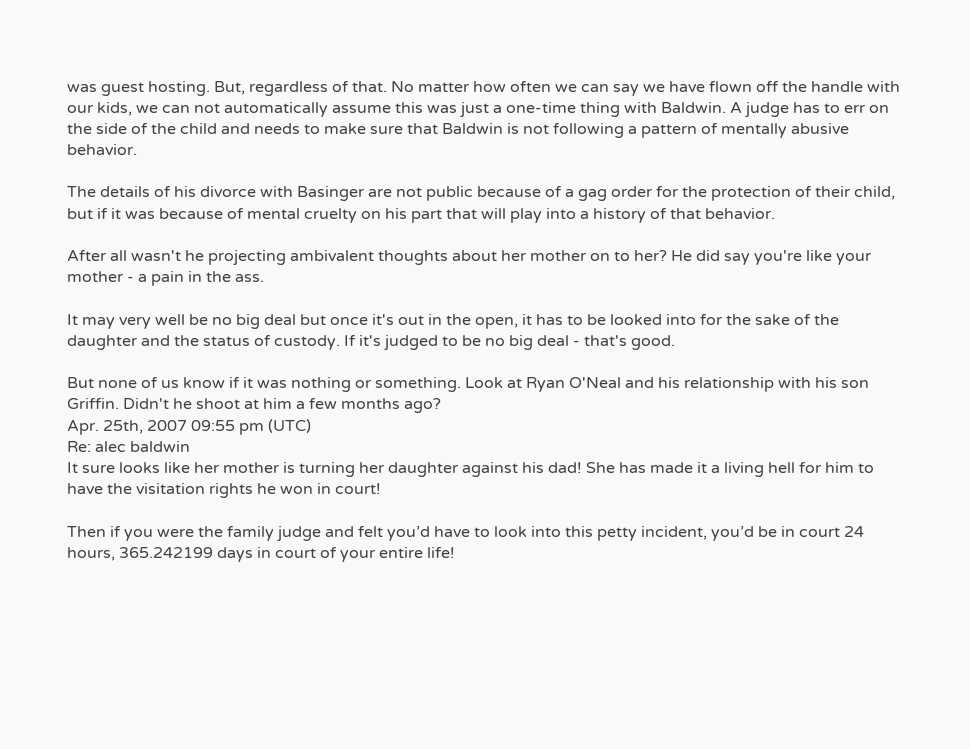was guest hosting. But, regardless of that. No matter how often we can say we have flown off the handle with our kids, we can not automatically assume this was just a one-time thing with Baldwin. A judge has to err on the side of the child and needs to make sure that Baldwin is not following a pattern of mentally abusive behavior.

The details of his divorce with Basinger are not public because of a gag order for the protection of their child, but if it was because of mental cruelty on his part that will play into a history of that behavior.

After all wasn't he projecting ambivalent thoughts about her mother on to her? He did say you're like your mother - a pain in the ass.

It may very well be no big deal but once it's out in the open, it has to be looked into for the sake of the daughter and the status of custody. If it's judged to be no big deal - that's good.

But none of us know if it was nothing or something. Look at Ryan O'Neal and his relationship with his son Griffin. Didn't he shoot at him a few months ago?
Apr. 25th, 2007 09:55 pm (UTC)
Re: alec baldwin
It sure looks like her mother is turning her daughter against his dad! She has made it a living hell for him to have the visitation rights he won in court!

Then if you were the family judge and felt you’d have to look into this petty incident, you’d be in court 24 hours, 365.242199 days in court of your entire life!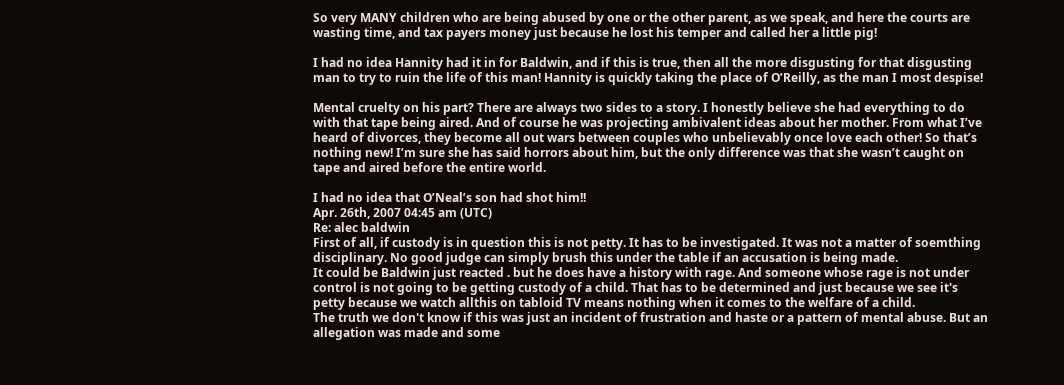So very MANY children who are being abused by one or the other parent, as we speak, and here the courts are wasting time, and tax payers money just because he lost his temper and called her a little pig!

I had no idea Hannity had it in for Baldwin, and if this is true, then all the more disgusting for that disgusting man to try to ruin the life of this man! Hannity is quickly taking the place of O’Reilly, as the man I most despise!

Mental cruelty on his part? There are always two sides to a story. I honestly believe she had everything to do with that tape being aired. And of course he was projecting ambivalent ideas about her mother. From what I’ve heard of divorces, they become all out wars between couples who unbelievably once love each other! So that’s nothing new! I’m sure she has said horrors about him, but the only difference was that she wasn’t caught on tape and aired before the entire world.

I had no idea that O’Neal’s son had shot him!!
Apr. 26th, 2007 04:45 am (UTC)
Re: alec baldwin
First of all, if custody is in question this is not petty. It has to be investigated. It was not a matter of soemthing disciplinary. No good judge can simply brush this under the table if an accusation is being made.
It could be Baldwin just reacted . but he does have a history with rage. And someone whose rage is not under control is not going to be getting custody of a child. That has to be determined and just because we see it's petty because we watch allthis on tabloid TV means nothing when it comes to the welfare of a child.
The truth we don't know if this was just an incident of frustration and haste or a pattern of mental abuse. But an allegation was made and some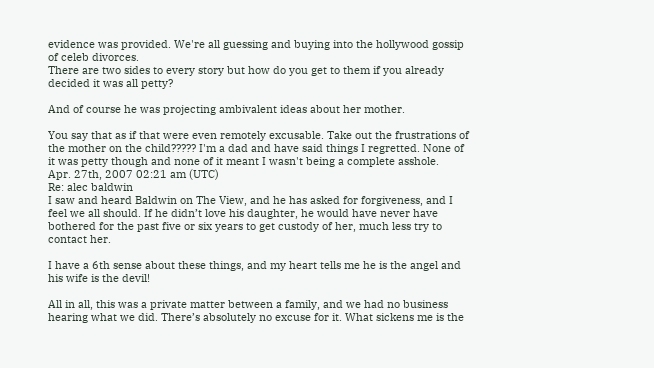evidence was provided. We're all guessing and buying into the hollywood gossip of celeb divorces.
There are two sides to every story but how do you get to them if you already decided it was all petty?

And of course he was projecting ambivalent ideas about her mother.

You say that as if that were even remotely excusable. Take out the frustrations of the mother on the child????? I'm a dad and have said things I regretted. None of it was petty though and none of it meant I wasn't being a complete asshole.
Apr. 27th, 2007 02:21 am (UTC)
Re: alec baldwin
I saw and heard Baldwin on The View, and he has asked for forgiveness, and I feel we all should. If he didn’t love his daughter, he would have never have bothered for the past five or six years to get custody of her, much less try to contact her.

I have a 6th sense about these things, and my heart tells me he is the angel and his wife is the devil!

All in all, this was a private matter between a family, and we had no business hearing what we did. There’s absolutely no excuse for it. What sickens me is the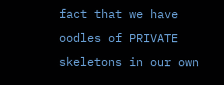fact that we have oodles of PRIVATE skeletons in our own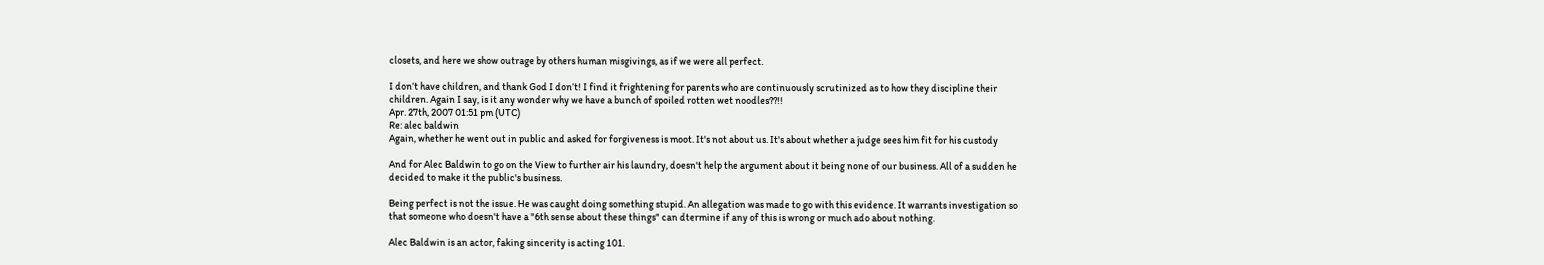closets, and here we show outrage by others human misgivings, as if we were all perfect.

I don’t have children, and thank God I don’t! I find it frightening for parents who are continuously scrutinized as to how they discipline their children. Again I say, is it any wonder why we have a bunch of spoiled rotten wet noodles??!!
Apr. 27th, 2007 01:51 pm (UTC)
Re: alec baldwin
Again, whether he went out in public and asked for forgiveness is moot. It's not about us. It's about whether a judge sees him fit for his custody

And for Alec Baldwin to go on the View to further air his laundry, doesn't help the argument about it being none of our business. All of a sudden he decided to make it the public's business.

Being perfect is not the issue. He was caught doing something stupid. An allegation was made to go with this evidence. It warrants investigation so that someone who doesn't have a "6th sense about these things" can dtermine if any of this is wrong or much ado about nothing.

Alec Baldwin is an actor, faking sincerity is acting 101.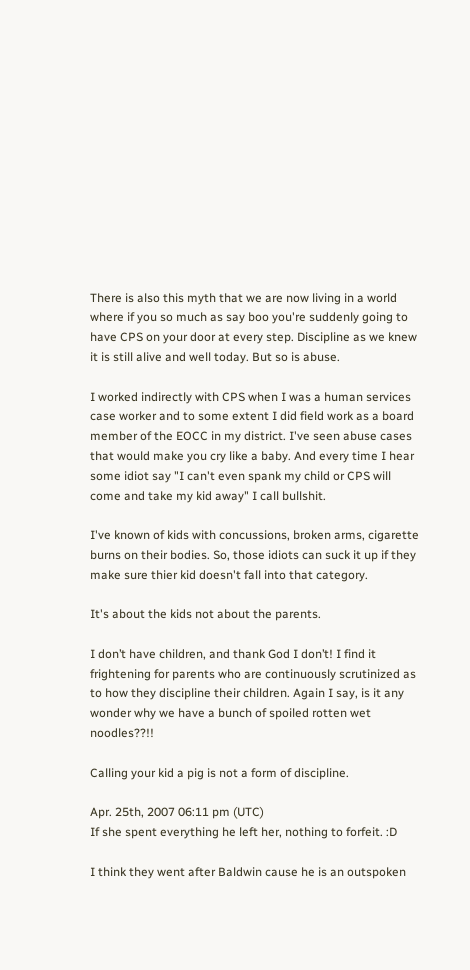There is also this myth that we are now living in a world where if you so much as say boo you're suddenly going to have CPS on your door at every step. Discipline as we knew it is still alive and well today. But so is abuse.

I worked indirectly with CPS when I was a human services case worker and to some extent I did field work as a board member of the EOCC in my district. I've seen abuse cases that would make you cry like a baby. And every time I hear some idiot say "I can't even spank my child or CPS will come and take my kid away" I call bullshit.

I've known of kids with concussions, broken arms, cigarette burns on their bodies. So, those idiots can suck it up if they make sure thier kid doesn't fall into that category.

It's about the kids not about the parents.

I don’t have children, and thank God I don’t! I find it frightening for parents who are continuously scrutinized as to how they discipline their children. Again I say, is it any wonder why we have a bunch of spoiled rotten wet noodles??!!

Calling your kid a pig is not a form of discipline.

Apr. 25th, 2007 06:11 pm (UTC)
If she spent everything he left her, nothing to forfeit. :D

I think they went after Baldwin cause he is an outspoken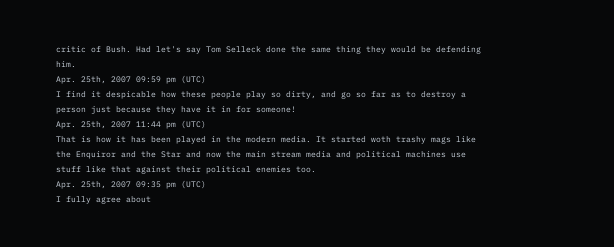critic of Bush. Had let's say Tom Selleck done the same thing they would be defending him.
Apr. 25th, 2007 09:59 pm (UTC)
I find it despicable how these people play so dirty, and go so far as to destroy a person just because they have it in for someone!
Apr. 25th, 2007 11:44 pm (UTC)
That is how it has been played in the modern media. It started woth trashy mags like the Enquiror and the Star and now the main stream media and political machines use stuff like that against their political enemies too.
Apr. 25th, 2007 09:35 pm (UTC)
I fully agree about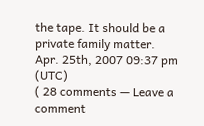the tape. It should be a private family matter.
Apr. 25th, 2007 09:37 pm (UTC)
( 28 comments — Leave a comment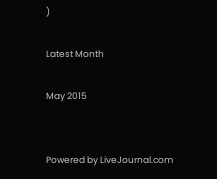)

Latest Month

May 2015


Powered by LiveJournal.com